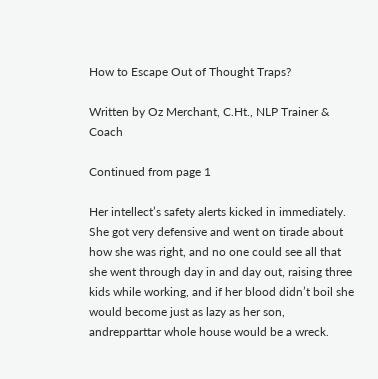How to Escape Out of Thought Traps?

Written by Oz Merchant, C.Ht., NLP Trainer & Coach

Continued from page 1

Her intellect’s safety alerts kicked in immediately. She got very defensive and went on tirade about how she was right, and no one could see all that she went through day in and day out, raising three kids while working, and if her blood didn’t boil she would become just as lazy as her son, andrepparttar whole house would be a wreck.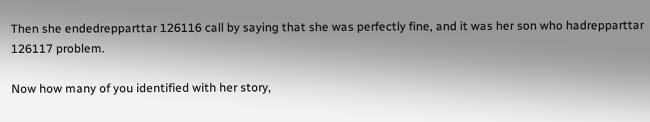Then she endedrepparttar 126116 call by saying that she was perfectly fine, and it was her son who hadrepparttar 126117 problem.

Now how many of you identified with her story,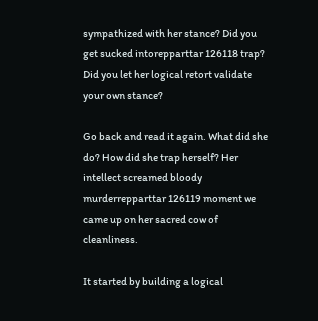sympathized with her stance? Did you get sucked intorepparttar 126118 trap? Did you let her logical retort validate your own stance?

Go back and read it again. What did she do? How did she trap herself? Her intellect screamed bloody murderrepparttar 126119 moment we came up on her sacred cow of cleanliness.

It started by building a logical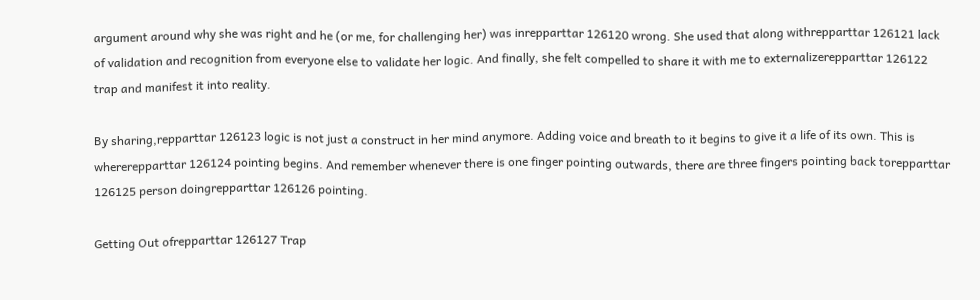argument around why she was right and he (or me, for challenging her) was inrepparttar 126120 wrong. She used that along withrepparttar 126121 lack of validation and recognition from everyone else to validate her logic. And finally, she felt compelled to share it with me to externalizerepparttar 126122 trap and manifest it into reality.

By sharing,repparttar 126123 logic is not just a construct in her mind anymore. Adding voice and breath to it begins to give it a life of its own. This is whererepparttar 126124 pointing begins. And remember whenever there is one finger pointing outwards, there are three fingers pointing back torepparttar 126125 person doingrepparttar 126126 pointing.

Getting Out ofrepparttar 126127 Trap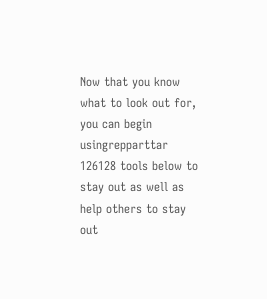Now that you know what to look out for, you can begin usingrepparttar 126128 tools below to stay out as well as help others to stay out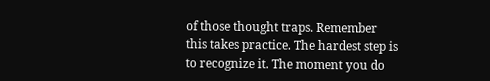of those thought traps. Remember this takes practice. The hardest step is to recognize it. The moment you do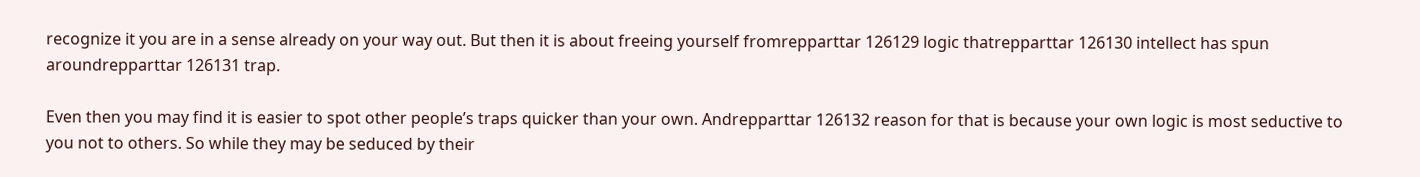recognize it you are in a sense already on your way out. But then it is about freeing yourself fromrepparttar 126129 logic thatrepparttar 126130 intellect has spun aroundrepparttar 126131 trap.

Even then you may find it is easier to spot other people’s traps quicker than your own. Andrepparttar 126132 reason for that is because your own logic is most seductive to you not to others. So while they may be seduced by their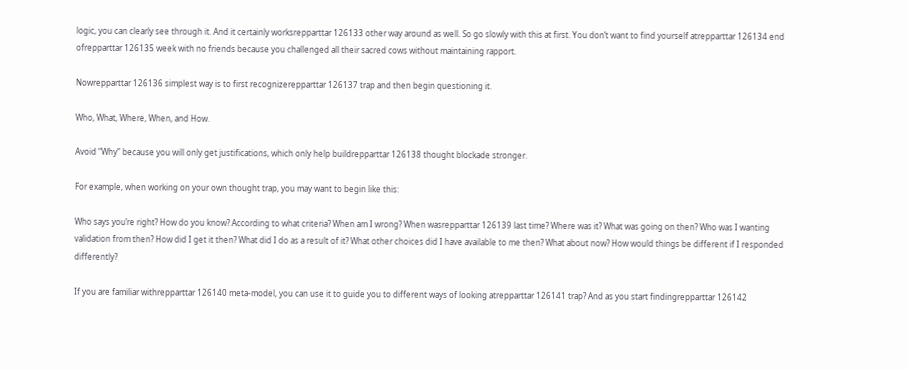logic, you can clearly see through it. And it certainly worksrepparttar 126133 other way around as well. So go slowly with this at first. You don’t want to find yourself atrepparttar 126134 end ofrepparttar 126135 week with no friends because you challenged all their sacred cows without maintaining rapport.

Nowrepparttar 126136 simplest way is to first recognizerepparttar 126137 trap and then begin questioning it.

Who, What, Where, When, and How.

Avoid “Why” because you will only get justifications, which only help buildrepparttar 126138 thought blockade stronger.

For example, when working on your own thought trap, you may want to begin like this:

Who says you’re right? How do you know? According to what criteria? When am I wrong? When wasrepparttar 126139 last time? Where was it? What was going on then? Who was I wanting validation from then? How did I get it then? What did I do as a result of it? What other choices did I have available to me then? What about now? How would things be different if I responded differently?

If you are familiar withrepparttar 126140 meta-model, you can use it to guide you to different ways of looking atrepparttar 126141 trap? And as you start findingrepparttar 126142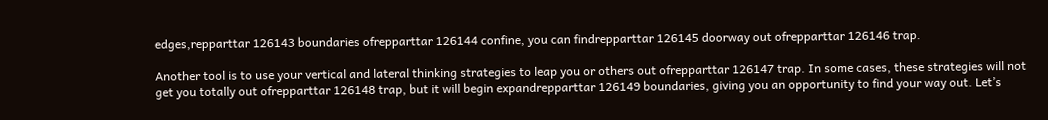edges,repparttar 126143 boundaries ofrepparttar 126144 confine, you can findrepparttar 126145 doorway out ofrepparttar 126146 trap.

Another tool is to use your vertical and lateral thinking strategies to leap you or others out ofrepparttar 126147 trap. In some cases, these strategies will not get you totally out ofrepparttar 126148 trap, but it will begin expandrepparttar 126149 boundaries, giving you an opportunity to find your way out. Let’s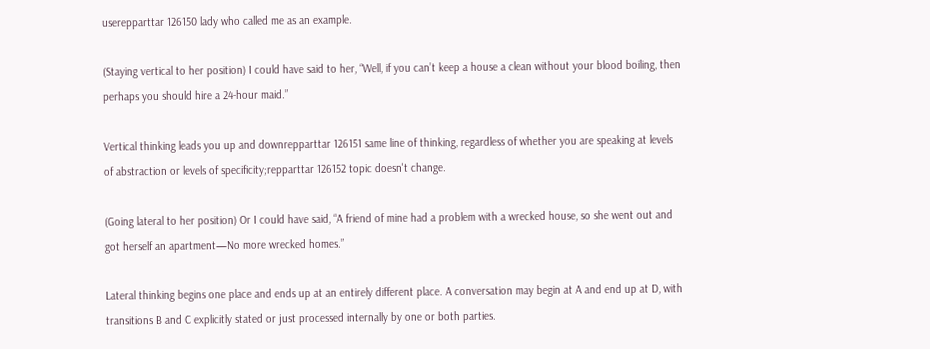userepparttar 126150 lady who called me as an example.

(Staying vertical to her position) I could have said to her, “Well, if you can’t keep a house a clean without your blood boiling, then perhaps you should hire a 24-hour maid.”

Vertical thinking leads you up and downrepparttar 126151 same line of thinking, regardless of whether you are speaking at levels of abstraction or levels of specificity;repparttar 126152 topic doesn't change.

(Going lateral to her position) Or I could have said, “A friend of mine had a problem with a wrecked house, so she went out and got herself an apartment—No more wrecked homes.”

Lateral thinking begins one place and ends up at an entirely different place. A conversation may begin at A and end up at D, with transitions B and C explicitly stated or just processed internally by one or both parties.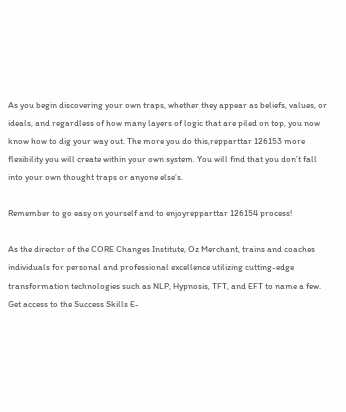As you begin discovering your own traps, whether they appear as beliefs, values, or ideals, and regardless of how many layers of logic that are piled on top, you now know how to dig your way out. The more you do this,repparttar 126153 more flexibility you will create within your own system. You will find that you don’t fall into your own thought traps or anyone else’s.

Remember to go easy on yourself and to enjoyrepparttar 126154 process!

As the director of the CORE Changes Institute, Oz Merchant, trains and coaches individuals for personal and professional excellence utilizing cutting-edge transformation technologies such as NLP, Hypnosis, TFT, and EFT to name a few. Get access to the Success Skills E-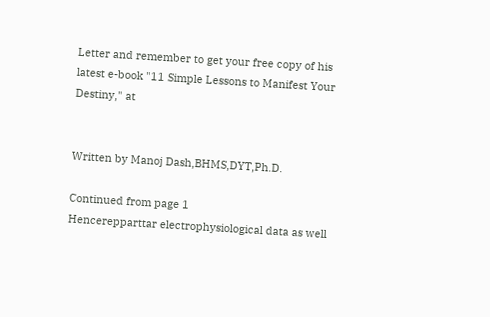Letter and remember to get your free copy of his latest e-book "11 Simple Lessons to Manifest Your Destiny," at


Written by Manoj Dash,BHMS,DYT,Ph.D.

Continued from page 1
Hencerepparttar electrophysiological data as well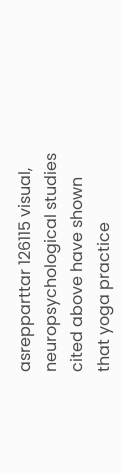asrepparttar 126115 visual, neuropsychological studies cited above have shown that yoga practice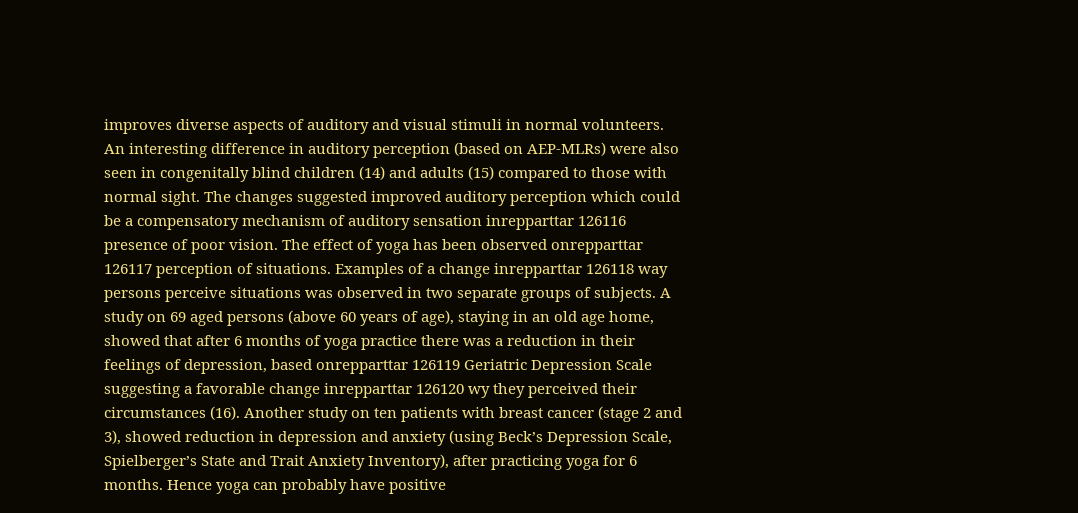improves diverse aspects of auditory and visual stimuli in normal volunteers. An interesting difference in auditory perception (based on AEP-MLRs) were also seen in congenitally blind children (14) and adults (15) compared to those with normal sight. The changes suggested improved auditory perception which could be a compensatory mechanism of auditory sensation inrepparttar 126116 presence of poor vision. The effect of yoga has been observed onrepparttar 126117 perception of situations. Examples of a change inrepparttar 126118 way persons perceive situations was observed in two separate groups of subjects. A study on 69 aged persons (above 60 years of age), staying in an old age home, showed that after 6 months of yoga practice there was a reduction in their feelings of depression, based onrepparttar 126119 Geriatric Depression Scale suggesting a favorable change inrepparttar 126120 wy they perceived their circumstances (16). Another study on ten patients with breast cancer (stage 2 and 3), showed reduction in depression and anxiety (using Beck’s Depression Scale, Spielberger’s State and Trait Anxiety Inventory), after practicing yoga for 6 months. Hence yoga can probably have positive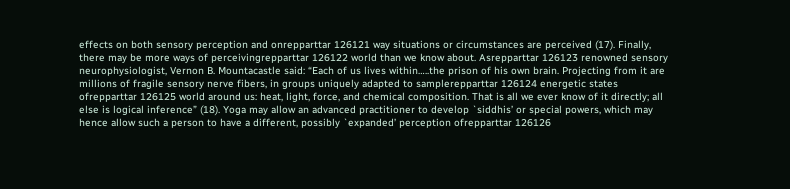effects on both sensory perception and onrepparttar 126121 way situations or circumstances are perceived (17). Finally, there may be more ways of perceivingrepparttar 126122 world than we know about. Asrepparttar 126123 renowned sensory neurophysiologist, Vernon B. Mountacastle said: “Each of us lives within…..the prison of his own brain. Projecting from it are millions of fragile sensory nerve fibers, in groups uniquely adapted to samplerepparttar 126124 energetic states ofrepparttar 126125 world around us: heat, light, force, and chemical composition. That is all we ever know of it directly; all else is logical inference” (18). Yoga may allow an advanced practitioner to develop `siddhis’ or special powers, which may hence allow such a person to have a different, possibly `expanded’ perception ofrepparttar 126126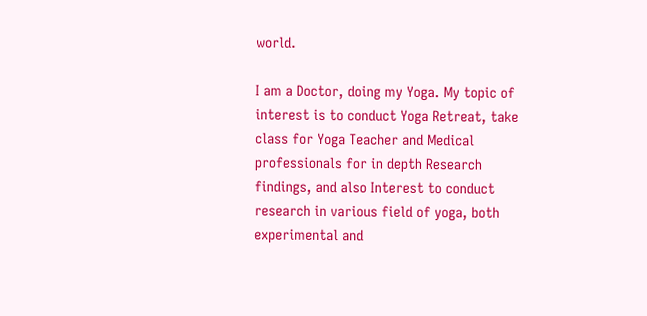world.

I am a Doctor, doing my Yoga. My topic of interest is to conduct Yoga Retreat, take class for Yoga Teacher and Medical professionals for in depth Research findings, and also Interest to conduct research in various field of yoga, both experimental and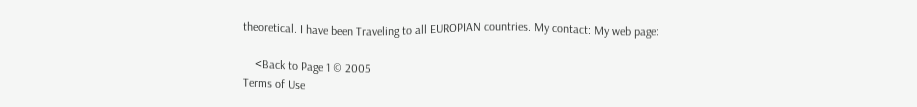theoretical. I have been Traveling to all EUROPIAN countries. My contact: My web page:

    <Back to Page 1 © 2005
Terms of Use